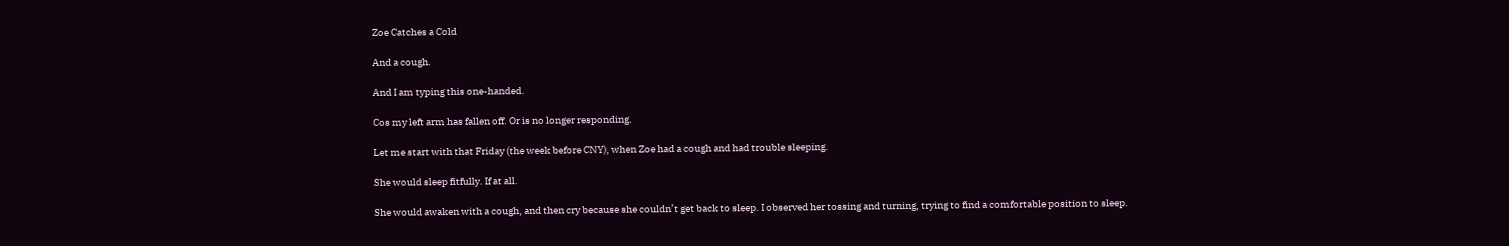Zoe Catches a Cold

And a cough.

And I am typing this one-handed.

Cos my left arm has fallen off. Or is no longer responding.

Let me start with that Friday (the week before CNY), when Zoe had a cough and had trouble sleeping.

She would sleep fitfully. If at all.

She would awaken with a cough, and then cry because she couldn’t get back to sleep. I observed her tossing and turning, trying to find a comfortable position to sleep.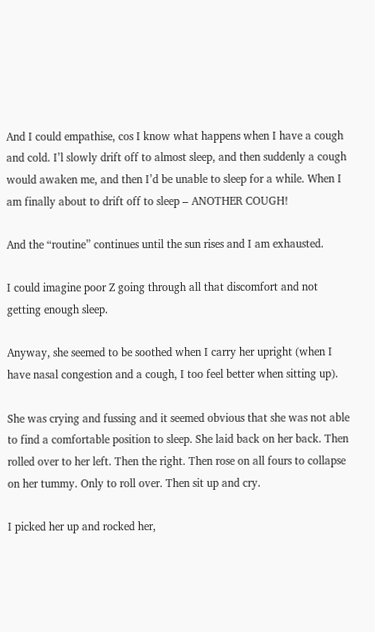And I could empathise, cos I know what happens when I have a cough and cold. I’l slowly drift off to almost sleep, and then suddenly a cough would awaken me, and then I’d be unable to sleep for a while. When I am finally about to drift off to sleep – ANOTHER COUGH!

And the “routine” continues until the sun rises and I am exhausted.

I could imagine poor Z going through all that discomfort and not getting enough sleep.

Anyway, she seemed to be soothed when I carry her upright (when I have nasal congestion and a cough, I too feel better when sitting up).

She was crying and fussing and it seemed obvious that she was not able to find a comfortable position to sleep. She laid back on her back. Then rolled over to her left. Then the right. Then rose on all fours to collapse on her tummy. Only to roll over. Then sit up and cry.

I picked her up and rocked her,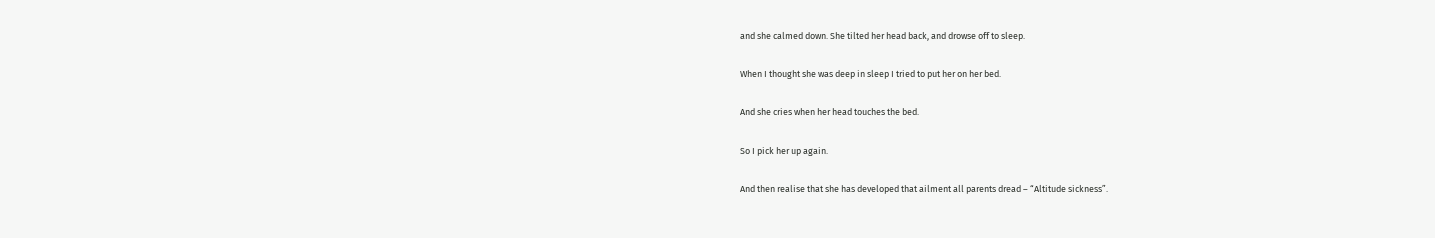and she calmed down. She tilted her head back, and drowse off to sleep.

When I thought she was deep in sleep I tried to put her on her bed.

And she cries when her head touches the bed.

So I pick her up again.

And then realise that she has developed that ailment all parents dread – “Altitude sickness”.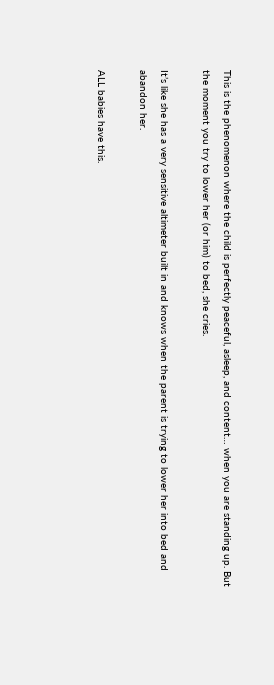This is the phenomenon where the child is perfectly peaceful, asleep, and content… when you are standing up. But the moment you try to lower her (or him) to bed, she cries.

It’s like she has a very sensitive altimeter built in and knows when the parent is trying to lower her into bed and abandon her.

ALL babies have this.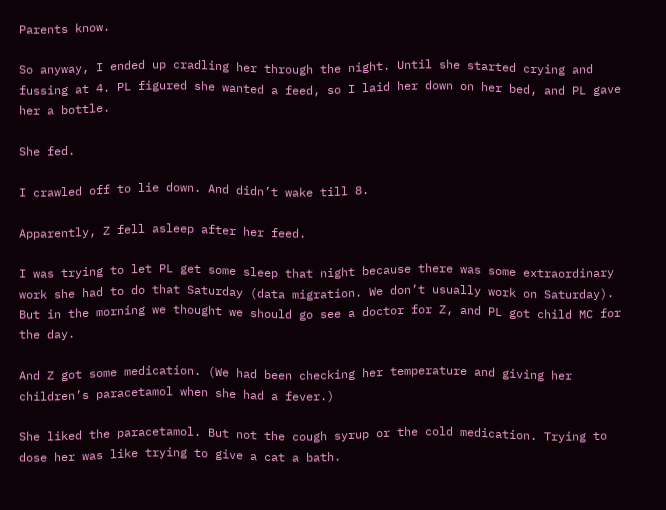Parents know.

So anyway, I ended up cradling her through the night. Until she started crying and fussing at 4. PL figured she wanted a feed, so I laid her down on her bed, and PL gave her a bottle.

She fed.

I crawled off to lie down. And didn’t wake till 8.

Apparently, Z fell asleep after her feed.

I was trying to let PL get some sleep that night because there was some extraordinary work she had to do that Saturday (data migration. We don’t usually work on Saturday). But in the morning we thought we should go see a doctor for Z, and PL got child MC for the day.

And Z got some medication. (We had been checking her temperature and giving her children’s paracetamol when she had a fever.)

She liked the paracetamol. But not the cough syrup or the cold medication. Trying to dose her was like trying to give a cat a bath.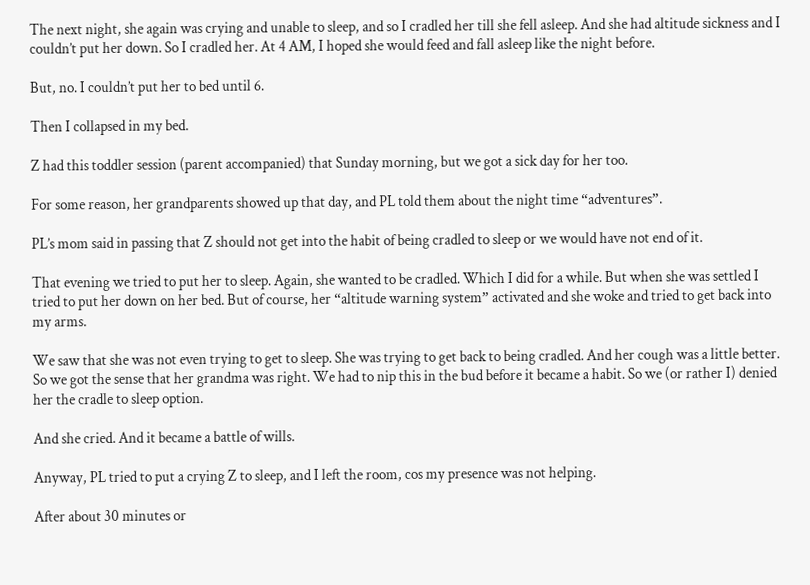The next night, she again was crying and unable to sleep, and so I cradled her till she fell asleep. And she had altitude sickness and I couldn’t put her down. So I cradled her. At 4 AM, I hoped she would feed and fall asleep like the night before.

But, no. I couldn’t put her to bed until 6.

Then I collapsed in my bed.

Z had this toddler session (parent accompanied) that Sunday morning, but we got a sick day for her too.

For some reason, her grandparents showed up that day, and PL told them about the night time “adventures”.

PL’s mom said in passing that Z should not get into the habit of being cradled to sleep or we would have not end of it.

That evening we tried to put her to sleep. Again, she wanted to be cradled. Which I did for a while. But when she was settled I tried to put her down on her bed. But of course, her “altitude warning system” activated and she woke and tried to get back into my arms.

We saw that she was not even trying to get to sleep. She was trying to get back to being cradled. And her cough was a little better. So we got the sense that her grandma was right. We had to nip this in the bud before it became a habit. So we (or rather I) denied her the cradle to sleep option.

And she cried. And it became a battle of wills.

Anyway, PL tried to put a crying Z to sleep, and I left the room, cos my presence was not helping.

After about 30 minutes or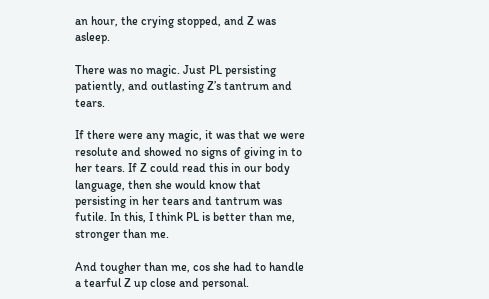an hour, the crying stopped, and Z was asleep.

There was no magic. Just PL persisting patiently, and outlasting Z’s tantrum and tears.

If there were any magic, it was that we were resolute and showed no signs of giving in to her tears. If Z could read this in our body language, then she would know that persisting in her tears and tantrum was futile. In this, I think PL is better than me, stronger than me.

And tougher than me, cos she had to handle a tearful Z up close and personal.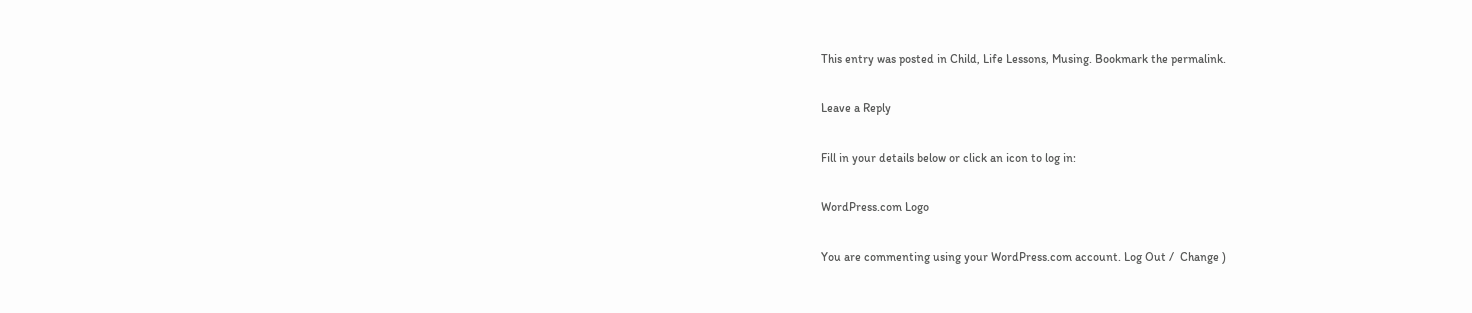This entry was posted in Child, Life Lessons, Musing. Bookmark the permalink.

Leave a Reply

Fill in your details below or click an icon to log in:

WordPress.com Logo

You are commenting using your WordPress.com account. Log Out /  Change )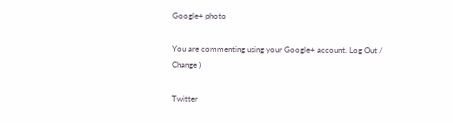Google+ photo

You are commenting using your Google+ account. Log Out /  Change )

Twitter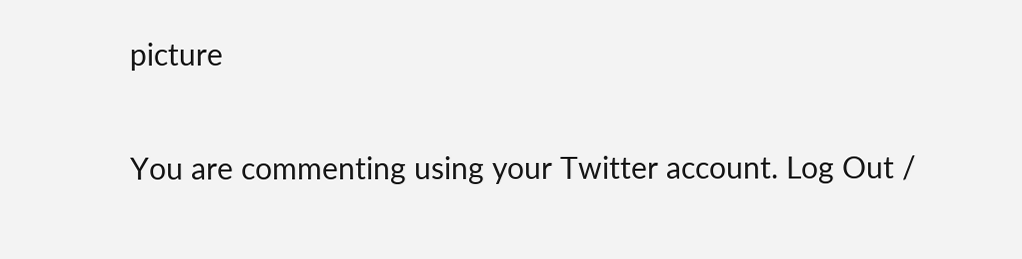picture

You are commenting using your Twitter account. Log Out /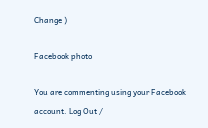Change )

Facebook photo

You are commenting using your Facebook account. Log Out /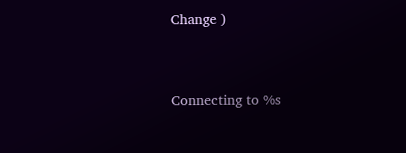Change )


Connecting to %s